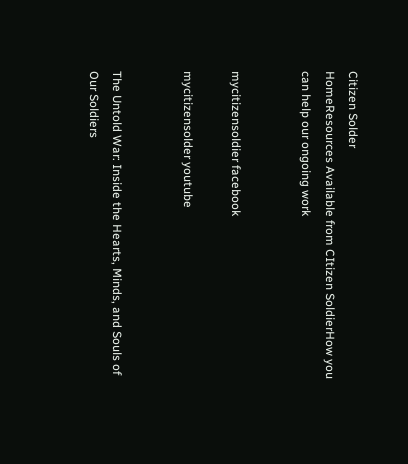Citizen Solder
HomeResources Available from CItizen SoldierHow you can help our ongoing work


mycitizensoldier facebook

mycitizensolder youtube


The Untold War: Inside the Hearts, Minds, and Souls of Our Soldiers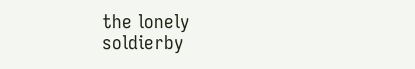the lonely soldierby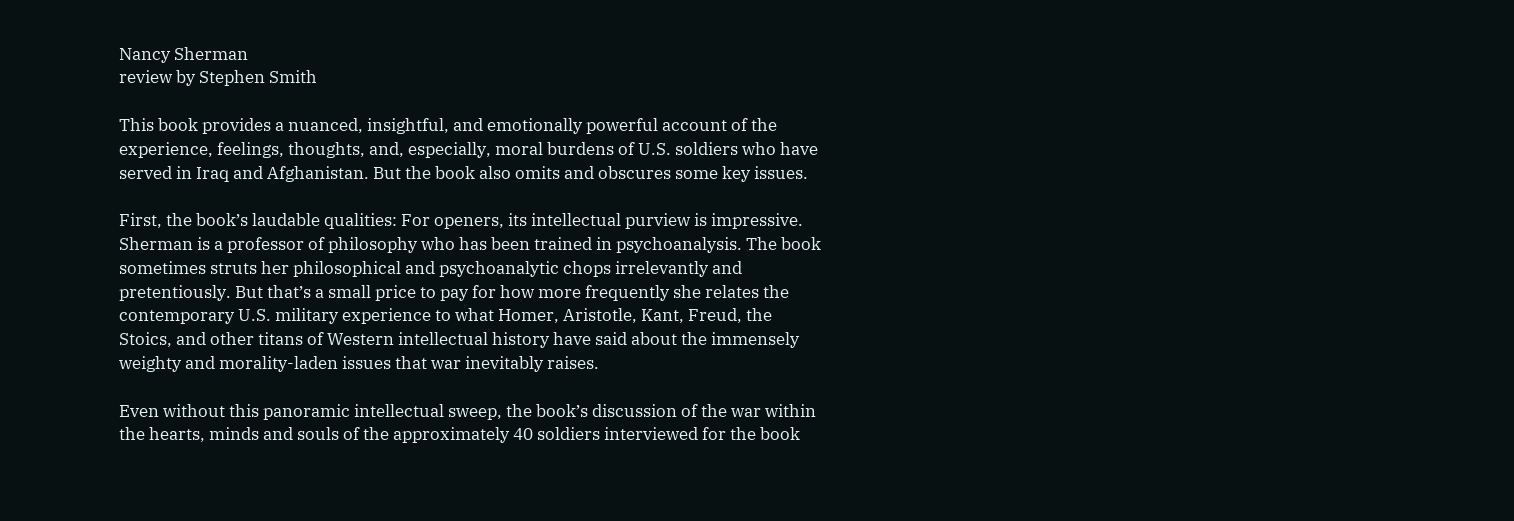Nancy Sherman
review by Stephen Smith

This book provides a nuanced, insightful, and emotionally powerful account of the experience, feelings, thoughts, and, especially, moral burdens of U.S. soldiers who have served in Iraq and Afghanistan. But the book also omits and obscures some key issues.

First, the book’s laudable qualities: For openers, its intellectual purview is impressive. Sherman is a professor of philosophy who has been trained in psychoanalysis. The book sometimes struts her philosophical and psychoanalytic chops irrelevantly and pretentiously. But that’s a small price to pay for how more frequently she relates the contemporary U.S. military experience to what Homer, Aristotle, Kant, Freud, the Stoics, and other titans of Western intellectual history have said about the immensely weighty and morality-laden issues that war inevitably raises.

Even without this panoramic intellectual sweep, the book’s discussion of the war within the hearts, minds and souls of the approximately 40 soldiers interviewed for the book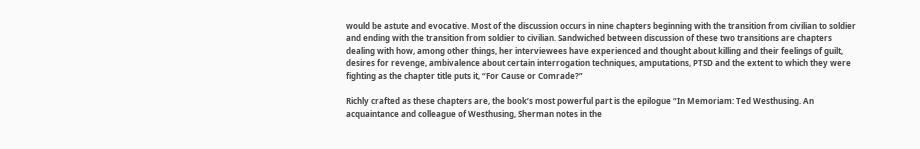would be astute and evocative. Most of the discussion occurs in nine chapters beginning with the transition from civilian to soldier and ending with the transition from soldier to civilian. Sandwiched between discussion of these two transitions are chapters dealing with how, among other things, her interviewees have experienced and thought about killing and their feelings of guilt, desires for revenge, ambivalence about certain interrogation techniques, amputations, PTSD and the extent to which they were fighting as the chapter title puts it, “For Cause or Comrade?”

Richly crafted as these chapters are, the book’s most powerful part is the epilogue “In Memoriam: Ted Westhusing. An acquaintance and colleague of Westhusing, Sherman notes in the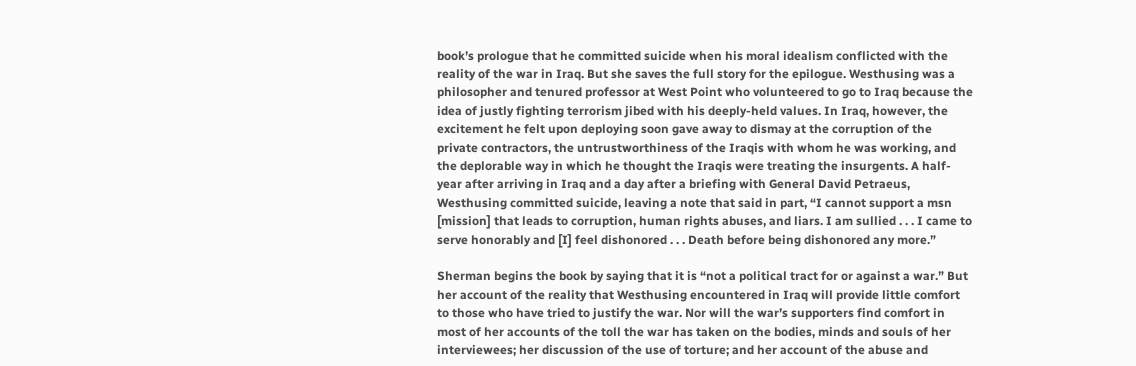book’s prologue that he committed suicide when his moral idealism conflicted with the reality of the war in Iraq. But she saves the full story for the epilogue. Westhusing was a philosopher and tenured professor at West Point who volunteered to go to Iraq because the idea of justly fighting terrorism jibed with his deeply-held values. In Iraq, however, the excitement he felt upon deploying soon gave away to dismay at the corruption of the private contractors, the untrustworthiness of the Iraqis with whom he was working, and the deplorable way in which he thought the Iraqis were treating the insurgents. A half-year after arriving in Iraq and a day after a briefing with General David Petraeus, Westhusing committed suicide, leaving a note that said in part, “I cannot support a msn [mission] that leads to corruption, human rights abuses, and liars. I am sullied . . . I came to serve honorably and [I] feel dishonored . . . Death before being dishonored any more.”

Sherman begins the book by saying that it is “not a political tract for or against a war.” But her account of the reality that Westhusing encountered in Iraq will provide little comfort to those who have tried to justify the war. Nor will the war’s supporters find comfort in most of her accounts of the toll the war has taken on the bodies, minds and souls of her interviewees; her discussion of the use of torture; and her account of the abuse and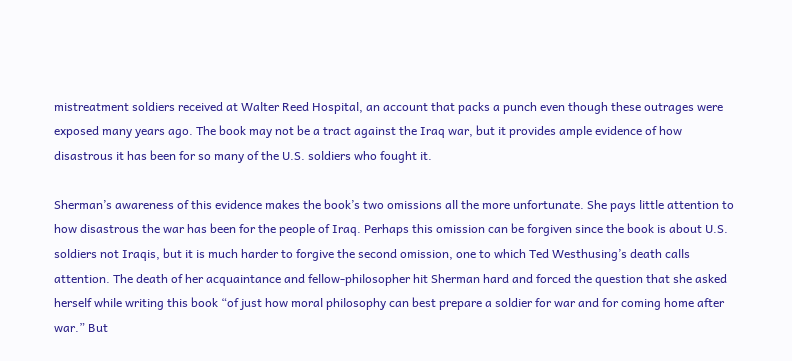mistreatment soldiers received at Walter Reed Hospital, an account that packs a punch even though these outrages were exposed many years ago. The book may not be a tract against the Iraq war, but it provides ample evidence of how disastrous it has been for so many of the U.S. soldiers who fought it.

Sherman’s awareness of this evidence makes the book’s two omissions all the more unfortunate. She pays little attention to how disastrous the war has been for the people of Iraq. Perhaps this omission can be forgiven since the book is about U.S. soldiers not Iraqis, but it is much harder to forgive the second omission, one to which Ted Westhusing’s death calls attention. The death of her acquaintance and fellow-philosopher hit Sherman hard and forced the question that she asked herself while writing this book “of just how moral philosophy can best prepare a soldier for war and for coming home after war.” But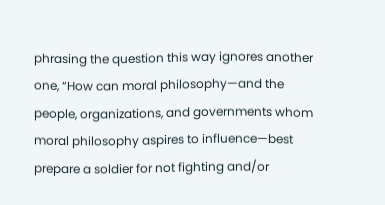phrasing the question this way ignores another one, “How can moral philosophy—and the people, organizations, and governments whom moral philosophy aspires to influence—best prepare a soldier for not fighting and/or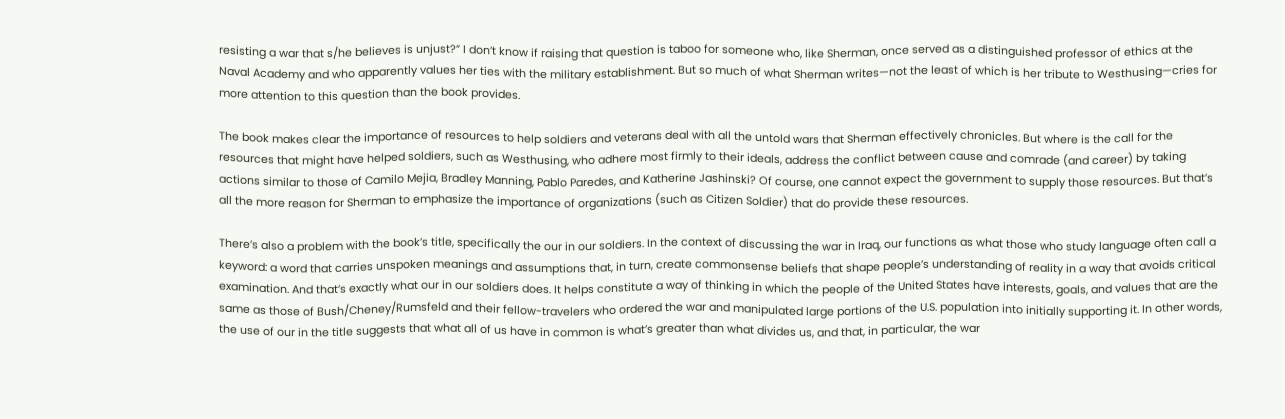resisting a war that s/he believes is unjust?” I don’t know if raising that question is taboo for someone who, like Sherman, once served as a distinguished professor of ethics at the Naval Academy and who apparently values her ties with the military establishment. But so much of what Sherman writes—not the least of which is her tribute to Westhusing—cries for more attention to this question than the book provides.

The book makes clear the importance of resources to help soldiers and veterans deal with all the untold wars that Sherman effectively chronicles. But where is the call for the resources that might have helped soldiers, such as Westhusing, who adhere most firmly to their ideals, address the conflict between cause and comrade (and career) by taking actions similar to those of Camilo Mejia, Bradley Manning, Pablo Paredes, and Katherine Jashinski? Of course, one cannot expect the government to supply those resources. But that’s all the more reason for Sherman to emphasize the importance of organizations (such as Citizen Soldier) that do provide these resources.

There’s also a problem with the book’s title, specifically the our in our soldiers. In the context of discussing the war in Iraq, our functions as what those who study language often call a keyword: a word that carries unspoken meanings and assumptions that, in turn, create commonsense beliefs that shape people’s understanding of reality in a way that avoids critical examination. And that’s exactly what our in our soldiers does. It helps constitute a way of thinking in which the people of the United States have interests, goals, and values that are the same as those of Bush/Cheney/Rumsfeld and their fellow-travelers who ordered the war and manipulated large portions of the U.S. population into initially supporting it. In other words, the use of our in the title suggests that what all of us have in common is what’s greater than what divides us, and that, in particular, the war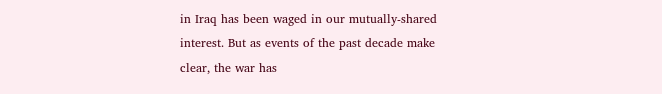in Iraq has been waged in our mutually-shared interest. But as events of the past decade make clear, the war has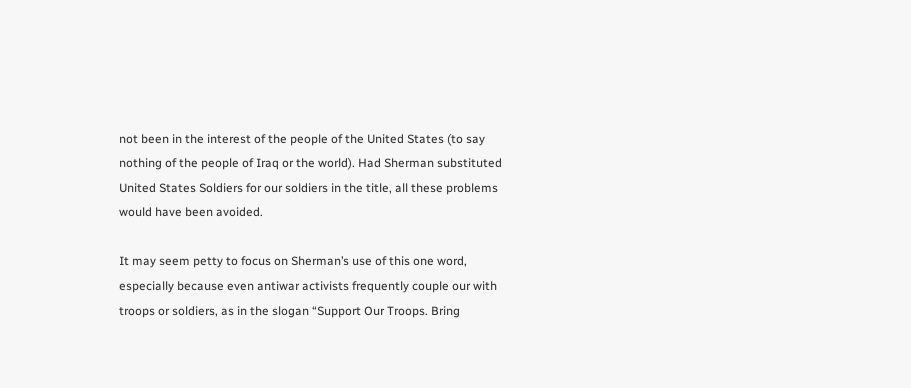not been in the interest of the people of the United States (to say nothing of the people of Iraq or the world). Had Sherman substituted United States Soldiers for our soldiers in the title, all these problems would have been avoided.

It may seem petty to focus on Sherman’s use of this one word, especially because even antiwar activists frequently couple our with troops or soldiers, as in the slogan “Support Our Troops. Bring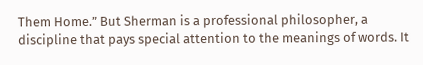Them Home.” But Sherman is a professional philosopher, a discipline that pays special attention to the meanings of words. It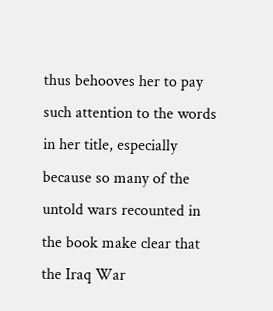thus behooves her to pay such attention to the words in her title, especially because so many of the untold wars recounted in the book make clear that the Iraq War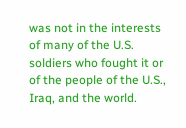was not in the interests of many of the U.S. soldiers who fought it or of the people of the U.S., Iraq, and the world.